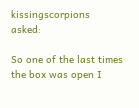kissingscorpions  asked:

So one of the last times the box was open I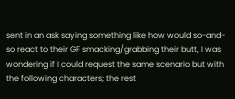sent in an ask saying something like how would so-and-so react to their GF smacking/grabbing their butt, I was wondering if I could request the same scenario but with the following characters; the rest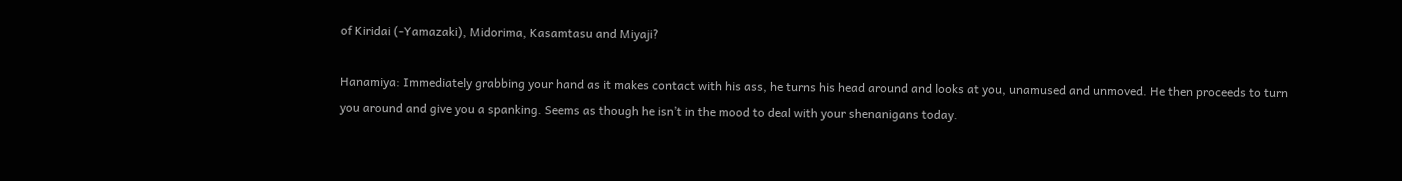of Kiridai (-Yamazaki), Midorima, Kasamtasu and Miyaji?

Hanamiya: Immediately grabbing your hand as it makes contact with his ass, he turns his head around and looks at you, unamused and unmoved. He then proceeds to turn you around and give you a spanking. Seems as though he isn’t in the mood to deal with your shenanigans today.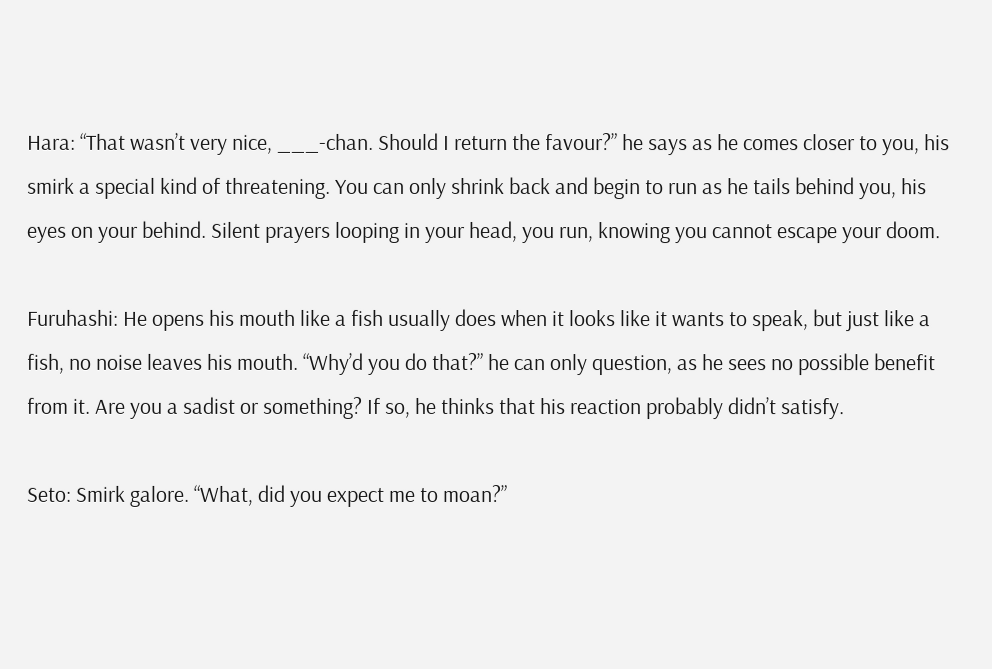Hara: “That wasn’t very nice, ___-chan. Should I return the favour?” he says as he comes closer to you, his smirk a special kind of threatening. You can only shrink back and begin to run as he tails behind you, his eyes on your behind. Silent prayers looping in your head, you run, knowing you cannot escape your doom.

Furuhashi: He opens his mouth like a fish usually does when it looks like it wants to speak, but just like a fish, no noise leaves his mouth. “Why’d you do that?” he can only question, as he sees no possible benefit from it. Are you a sadist or something? If so, he thinks that his reaction probably didn’t satisfy.

Seto: Smirk galore. “What, did you expect me to moan?”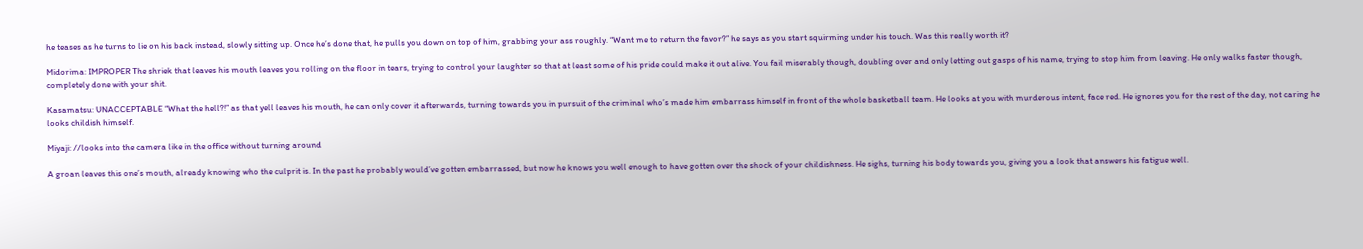he teases as he turns to lie on his back instead, slowly sitting up. Once he’s done that, he pulls you down on top of him, grabbing your ass roughly. “Want me to return the favor?” he says as you start squirming under his touch. Was this really worth it?

Midorima: IMPROPER The shriek that leaves his mouth leaves you rolling on the floor in tears, trying to control your laughter so that at least some of his pride could make it out alive. You fail miserably though, doubling over and only letting out gasps of his name, trying to stop him from leaving. He only walks faster though, completely done with your shit.

Kasamatsu: UNACCEPTABLE “What the hell?!” as that yell leaves his mouth, he can only cover it afterwards, turning towards you in pursuit of the criminal who’s made him embarrass himself in front of the whole basketball team. He looks at you with murderous intent, face red. He ignores you for the rest of the day, not caring he looks childish himself.

Miyaji: //looks into the camera like in the office without turning around

A groan leaves this one’s mouth, already knowing who the culprit is. In the past he probably would’ve gotten embarrassed, but now he knows you well enough to have gotten over the shock of your childishness. He sighs, turning his body towards you, giving you a look that answers his fatigue well.